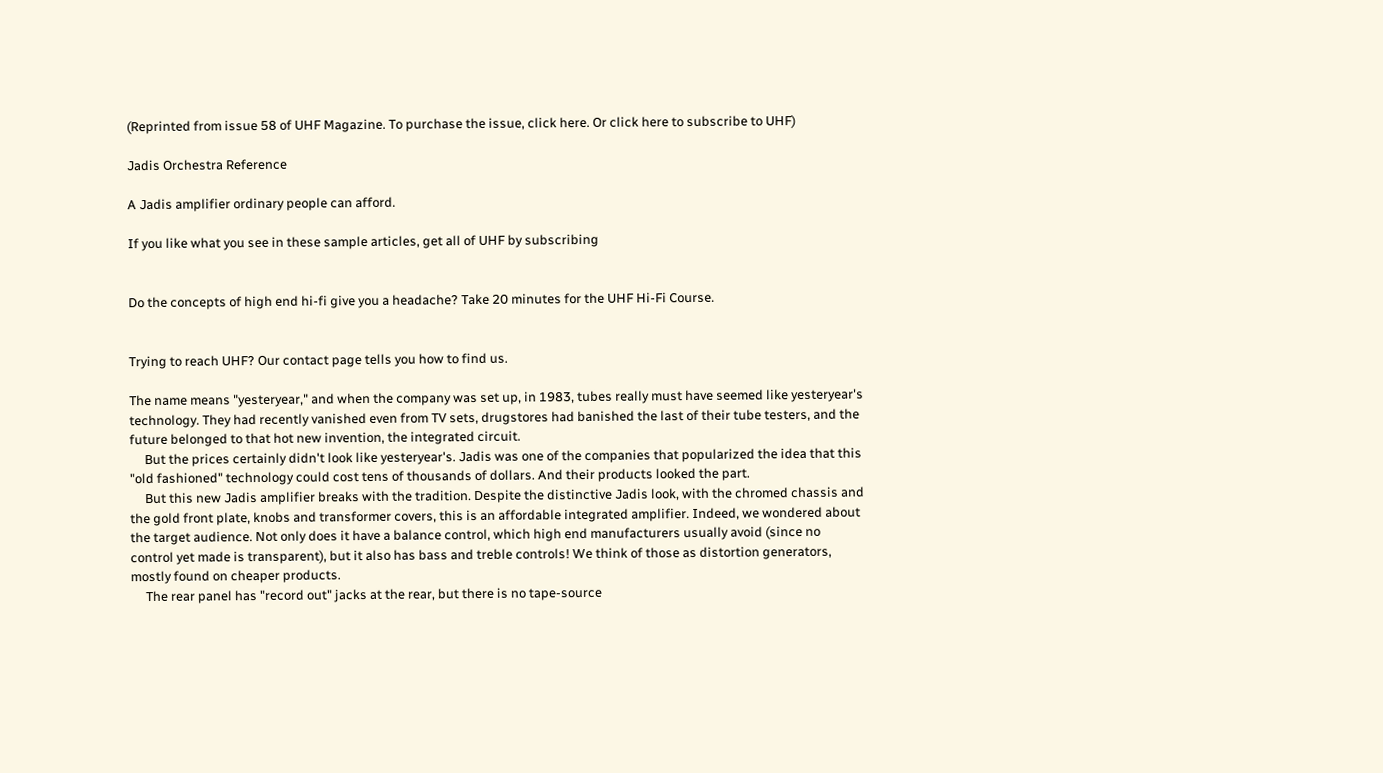(Reprinted from issue 58 of UHF Magazine. To purchase the issue, click here. Or click here to subscribe to UHF)

Jadis Orchestra Reference

A Jadis amplifier ordinary people can afford.

If you like what you see in these sample articles, get all of UHF by subscribing


Do the concepts of high end hi-fi give you a headache? Take 20 minutes for the UHF Hi-Fi Course.


Trying to reach UHF? Our contact page tells you how to find us.

The name means "yesteryear," and when the company was set up, in 1983, tubes really must have seemed like yesteryear's technology. They had recently vanished even from TV sets, drugstores had banished the last of their tube testers, and the future belonged to that hot new invention, the integrated circuit.
     But the prices certainly didn't look like yesteryear's. Jadis was one of the companies that popularized the idea that this "old fashioned" technology could cost tens of thousands of dollars. And their products looked the part.
     But this new Jadis amplifier breaks with the tradition. Despite the distinctive Jadis look, with the chromed chassis and the gold front plate, knobs and transformer covers, this is an affordable integrated amplifier. Indeed, we wondered about the target audience. Not only does it have a balance control, which high end manufacturers usually avoid (since no control yet made is transparent), but it also has bass and treble controls! We think of those as distortion generators, mostly found on cheaper products.
     The rear panel has "record out" jacks at the rear, but there is no tape-source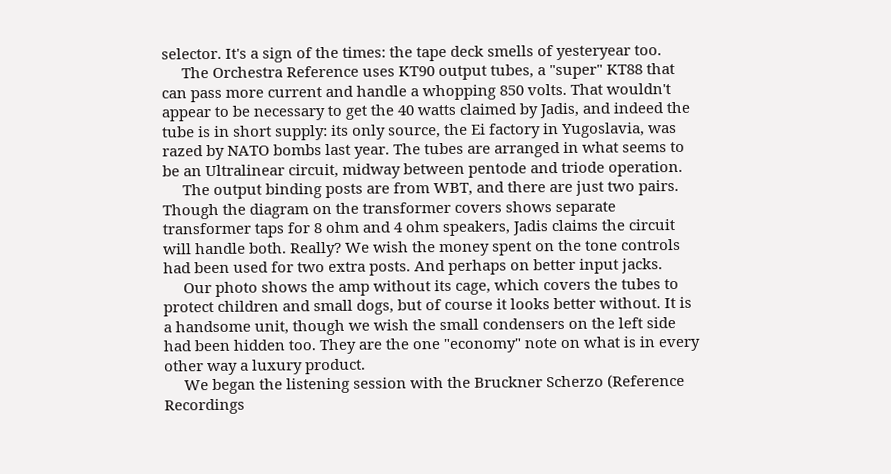selector. It's a sign of the times: the tape deck smells of yesteryear too.
     The Orchestra Reference uses KT90 output tubes, a "super" KT88 that can pass more current and handle a whopping 850 volts. That wouldn't appear to be necessary to get the 40 watts claimed by Jadis, and indeed the tube is in short supply: its only source, the Ei factory in Yugoslavia, was razed by NATO bombs last year. The tubes are arranged in what seems to be an Ultralinear circuit, midway between pentode and triode operation.
     The output binding posts are from WBT, and there are just two pairs. Though the diagram on the transformer covers shows separate transformer taps for 8 ohm and 4 ohm speakers, Jadis claims the circuit will handle both. Really? We wish the money spent on the tone controls had been used for two extra posts. And perhaps on better input jacks.
     Our photo shows the amp without its cage, which covers the tubes to protect children and small dogs, but of course it looks better without. It is a handsome unit, though we wish the small condensers on the left side had been hidden too. They are the one "economy" note on what is in every other way a luxury product.
     We began the listening session with the Bruckner Scherzo (Reference Recordings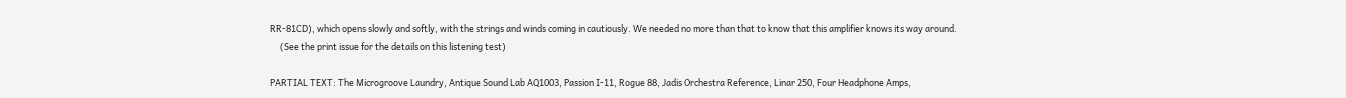RR-81CD), which opens slowly and softly, with the strings and winds coming in cautiously. We needed no more than that to know that this amplifier knows its way around.
     (See the print issue for the details on this listening test)

PARTIAL TEXT: The Microgroove Laundry, Antique Sound Lab AQ1003, Passion I-11, Rogue 88, Jadis Orchestra Reference, Linar 250, Four Headphone Amps,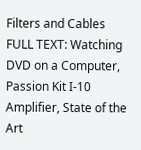Filters and Cables
FULL TEXT: Watching DVD on a Computer, Passion Kit I-10 Amplifier, State of the Art